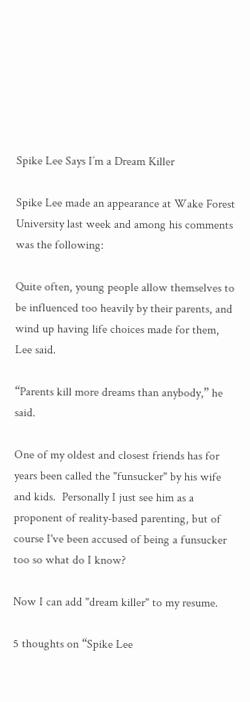Spike Lee Says I’m a Dream Killer

Spike Lee made an appearance at Wake Forest University last week and among his comments was the following:

Quite often, young people allow themselves to be influenced too heavily by their parents, and wind up having life choices made for them, Lee said.

“Parents kill more dreams than anybody,” he said.

One of my oldest and closest friends has for years been called the "funsucker" by his wife and kids.  Personally I just see him as a proponent of reality-based parenting, but of course I've been accused of being a funsucker too so what do I know?

Now I can add "dream killer" to my resume.

5 thoughts on “Spike Lee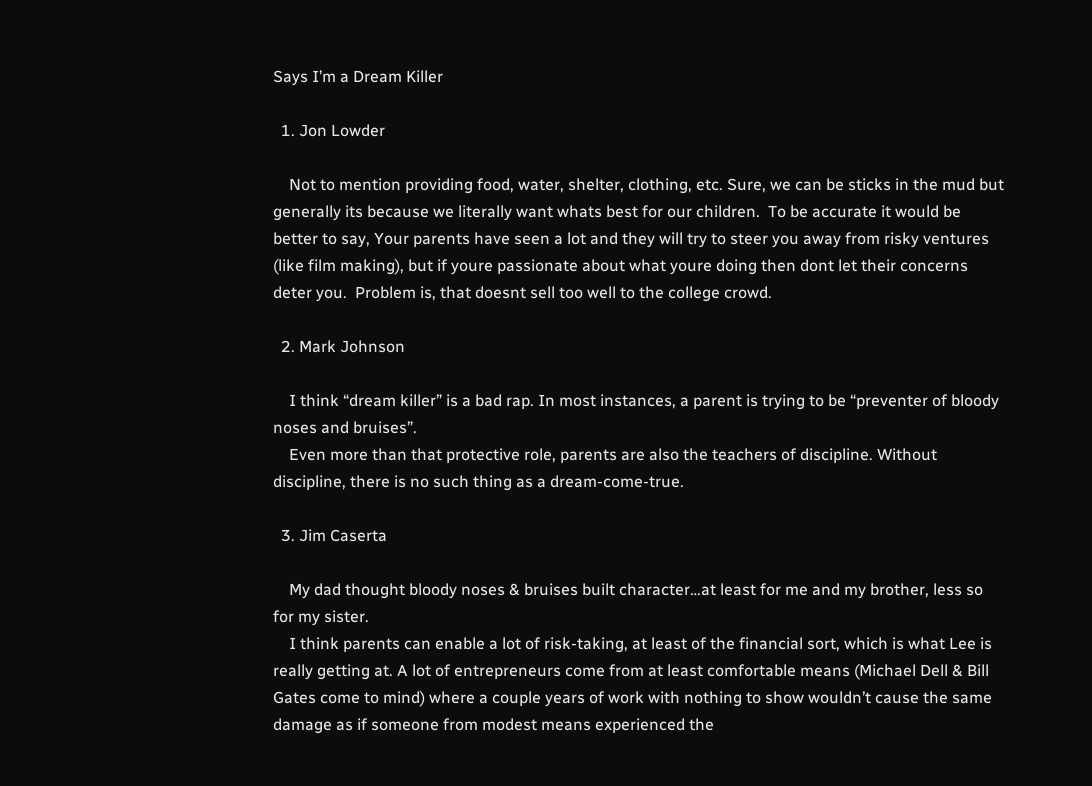Says I’m a Dream Killer

  1. Jon Lowder

    Not to mention providing food, water, shelter, clothing, etc. Sure, we can be sticks in the mud but generally its because we literally want whats best for our children.  To be accurate it would be better to say, Your parents have seen a lot and they will try to steer you away from risky ventures (like film making), but if youre passionate about what youre doing then dont let their concerns deter you.  Problem is, that doesnt sell too well to the college crowd.

  2. Mark Johnson

    I think “dream killer” is a bad rap. In most instances, a parent is trying to be “preventer of bloody noses and bruises”.
    Even more than that protective role, parents are also the teachers of discipline. Without discipline, there is no such thing as a dream-come-true.

  3. Jim Caserta

    My dad thought bloody noses & bruises built character…at least for me and my brother, less so for my sister.
    I think parents can enable a lot of risk-taking, at least of the financial sort, which is what Lee is really getting at. A lot of entrepreneurs come from at least comfortable means (Michael Dell & Bill Gates come to mind) where a couple years of work with nothing to show wouldn’t cause the same damage as if someone from modest means experienced the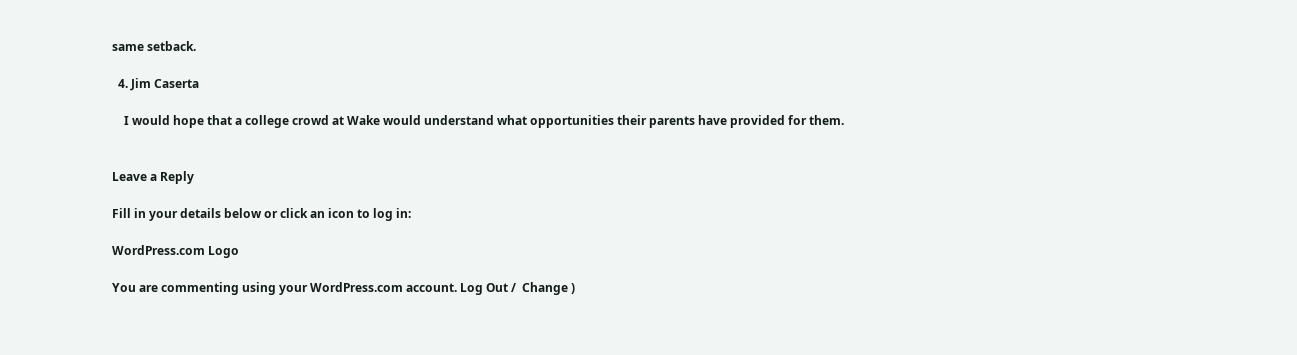same setback.

  4. Jim Caserta

    I would hope that a college crowd at Wake would understand what opportunities their parents have provided for them.


Leave a Reply

Fill in your details below or click an icon to log in:

WordPress.com Logo

You are commenting using your WordPress.com account. Log Out /  Change )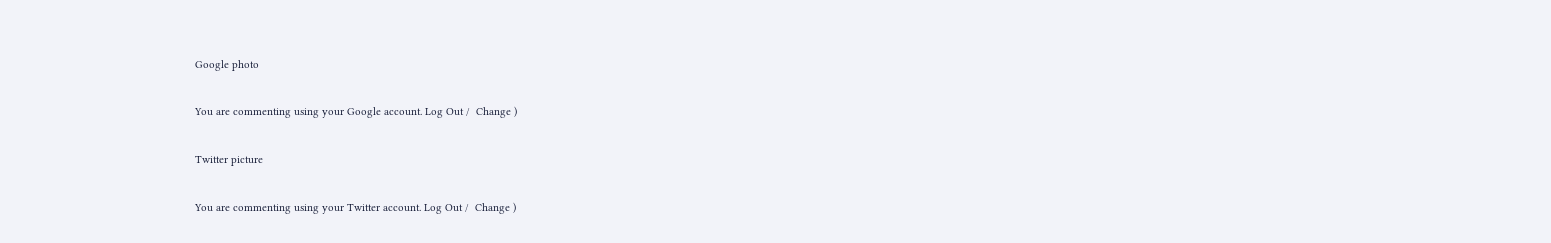Google photo

You are commenting using your Google account. Log Out /  Change )

Twitter picture

You are commenting using your Twitter account. Log Out /  Change )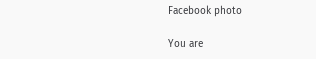Facebook photo

You are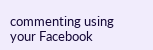commenting using your Facebook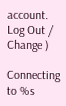account. Log Out /  Change )

Connecting to %s